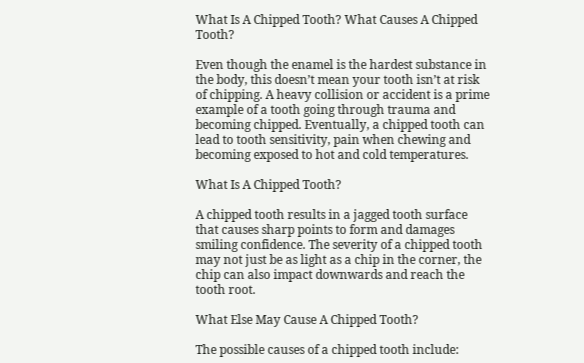What Is A Chipped Tooth? What Causes A Chipped Tooth?

Even though the enamel is the hardest substance in the body, this doesn’t mean your tooth isn’t at risk of chipping. A heavy collision or accident is a prime example of a tooth going through trauma and becoming chipped. Eventually, a chipped tooth can lead to tooth sensitivity, pain when chewing and becoming exposed to hot and cold temperatures.

What Is A Chipped Tooth?

A chipped tooth results in a jagged tooth surface that causes sharp points to form and damages smiling confidence. The severity of a chipped tooth may not just be as light as a chip in the corner, the chip can also impact downwards and reach the tooth root.

What Else May Cause A Chipped Tooth?

The possible causes of a chipped tooth include: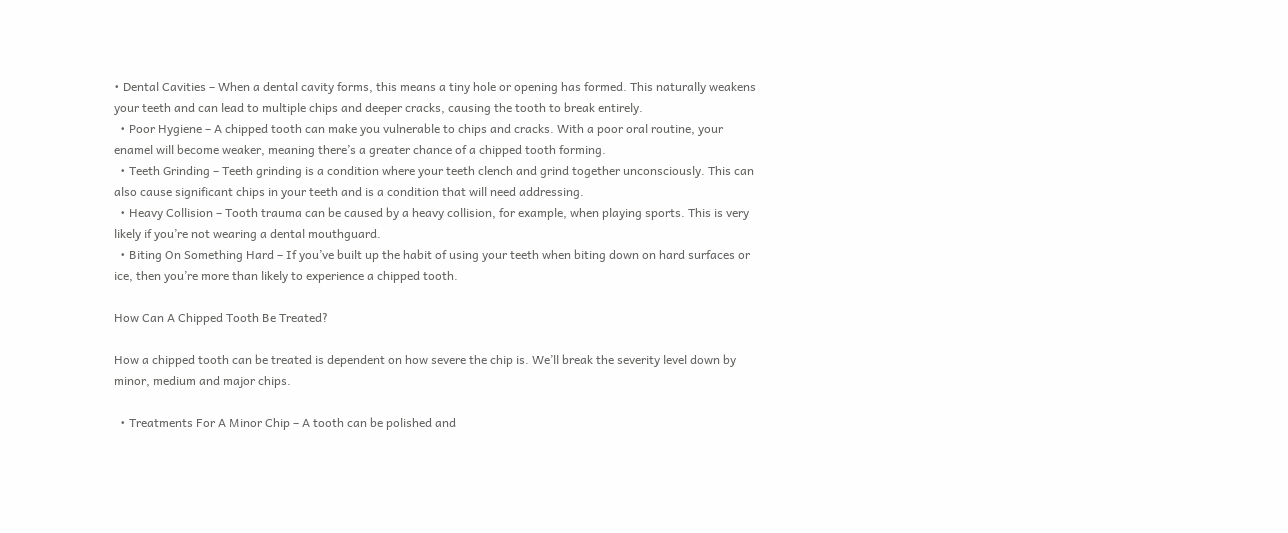• Dental Cavities – When a dental cavity forms, this means a tiny hole or opening has formed. This naturally weakens your teeth and can lead to multiple chips and deeper cracks, causing the tooth to break entirely.
  • Poor Hygiene – A chipped tooth can make you vulnerable to chips and cracks. With a poor oral routine, your enamel will become weaker, meaning there’s a greater chance of a chipped tooth forming.
  • Teeth Grinding – Teeth grinding is a condition where your teeth clench and grind together unconsciously. This can also cause significant chips in your teeth and is a condition that will need addressing.
  • Heavy Collision – Tooth trauma can be caused by a heavy collision, for example, when playing sports. This is very likely if you’re not wearing a dental mouthguard.
  • Biting On Something Hard – If you’ve built up the habit of using your teeth when biting down on hard surfaces or ice, then you’re more than likely to experience a chipped tooth.

How Can A Chipped Tooth Be Treated?

How a chipped tooth can be treated is dependent on how severe the chip is. We’ll break the severity level down by minor, medium and major chips.

  • Treatments For A Minor Chip – A tooth can be polished and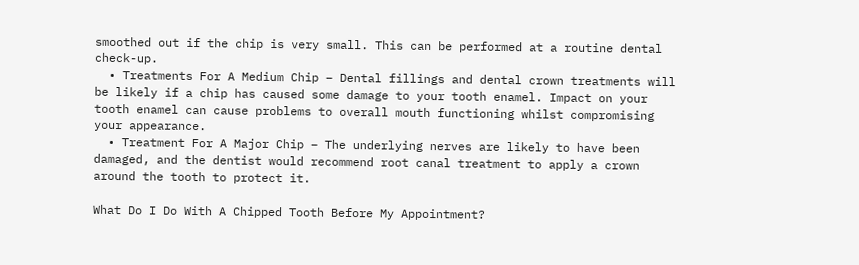smoothed out if the chip is very small. This can be performed at a routine dental check-up.
  • Treatments For A Medium Chip – Dental fillings and dental crown treatments will be likely if a chip has caused some damage to your tooth enamel. Impact on your tooth enamel can cause problems to overall mouth functioning whilst compromising your appearance.
  • Treatment For A Major Chip – The underlying nerves are likely to have been damaged, and the dentist would recommend root canal treatment to apply a crown around the tooth to protect it.

What Do I Do With A Chipped Tooth Before My Appointment?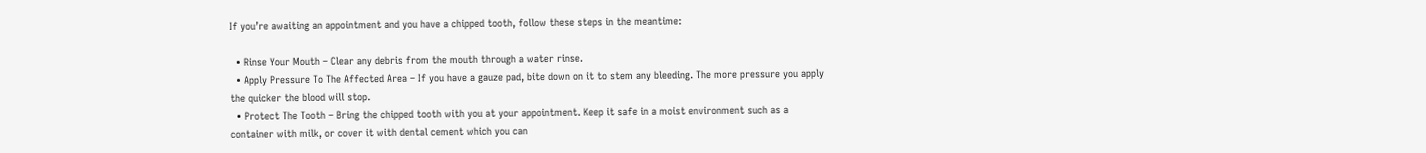If you’re awaiting an appointment and you have a chipped tooth, follow these steps in the meantime:

  • Rinse Your Mouth – Clear any debris from the mouth through a water rinse.
  • Apply Pressure To The Affected Area – If you have a gauze pad, bite down on it to stem any bleeding. The more pressure you apply the quicker the blood will stop.
  • Protect The Tooth – Bring the chipped tooth with you at your appointment. Keep it safe in a moist environment such as a container with milk, or cover it with dental cement which you can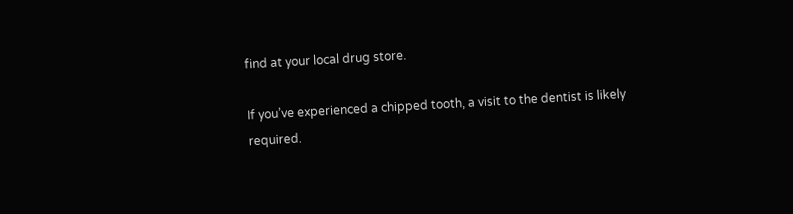find at your local drug store.

If you’ve experienced a chipped tooth, a visit to the dentist is likely required.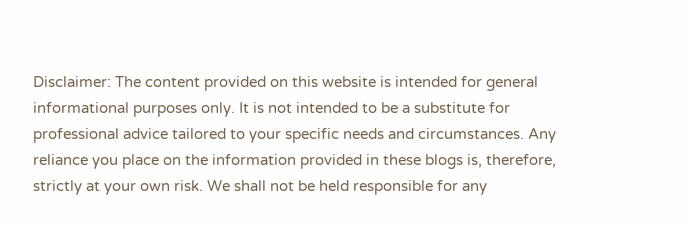Disclaimer: The content provided on this website is intended for general informational purposes only. It is not intended to be a substitute for professional advice tailored to your specific needs and circumstances. Any reliance you place on the information provided in these blogs is, therefore, strictly at your own risk. We shall not be held responsible for any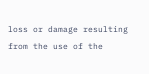loss or damage resulting from the use of the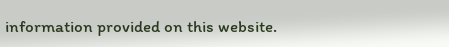information provided on this website.